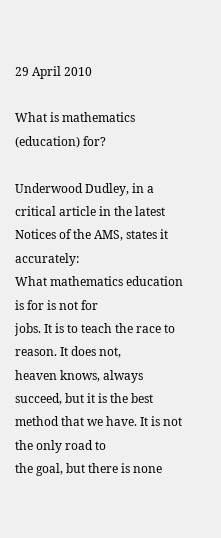29 April 2010

What is mathematics (education) for?

Underwood Dudley, in a critical article in the latest Notices of the AMS, states it accurately:
What mathematics education is for is not for
jobs. It is to teach the race to reason. It does not,
heaven knows, always succeed, but it is the best
method that we have. It is not the only road to
the goal, but there is none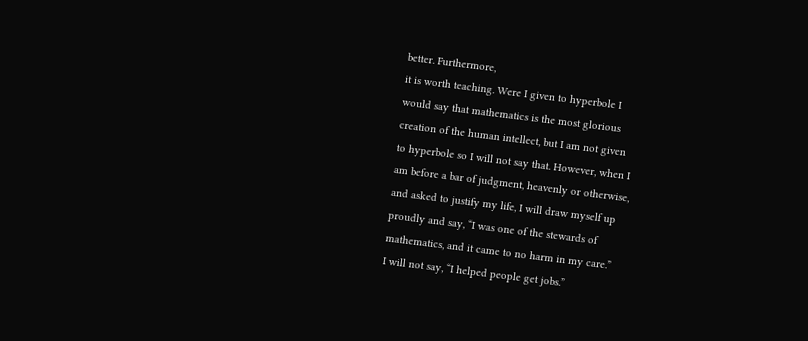better. Furthermore,
it is worth teaching. Were I given to hyperbole I
would say that mathematics is the most glorious
creation of the human intellect, but I am not given
to hyperbole so I will not say that. However, when I
am before a bar of judgment, heavenly or otherwise,
and asked to justify my life, I will draw myself up
proudly and say, “I was one of the stewards of
mathematics, and it came to no harm in my care.”
I will not say, “I helped people get jobs.”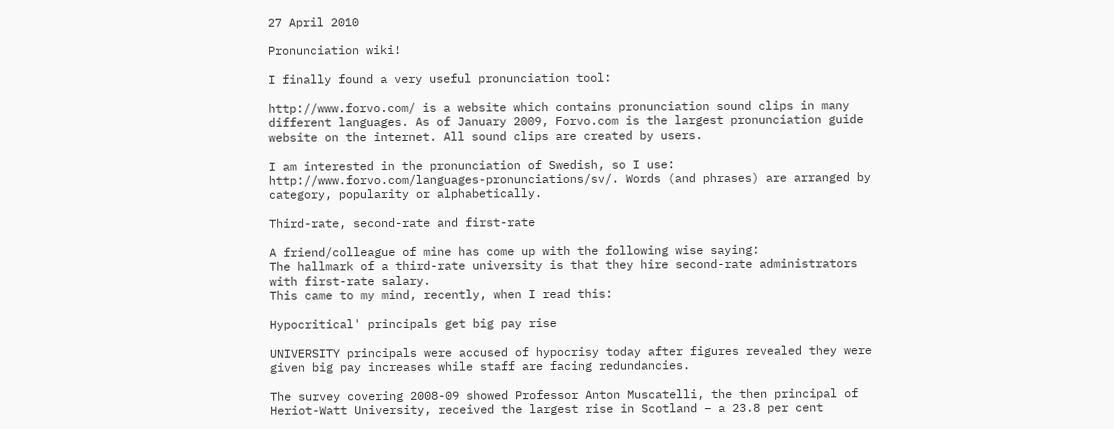27 April 2010

Pronunciation wiki!

I finally found a very useful pronunciation tool:

http://www.forvo.com/ is a website which contains pronunciation sound clips in many different languages. As of January 2009, Forvo.com is the largest pronunciation guide website on the internet. All sound clips are created by users.

I am interested in the pronunciation of Swedish, so I use: http://www.forvo.com/languages-pronunciations/sv/. Words (and phrases) are arranged by category, popularity or alphabetically.

Third-rate, second-rate and first-rate

A friend/colleague of mine has come up with the following wise saying:
The hallmark of a third-rate university is that they hire second-rate administrators with first-rate salary.
This came to my mind, recently, when I read this:

Hypocritical' principals get big pay rise

UNIVERSITY principals were accused of hypocrisy today after figures revealed they were given big pay increases while staff are facing redundancies.

The survey covering 2008-09 showed Professor Anton Muscatelli, the then principal of Heriot-Watt University, received the largest rise in Scotland – a 23.8 per cent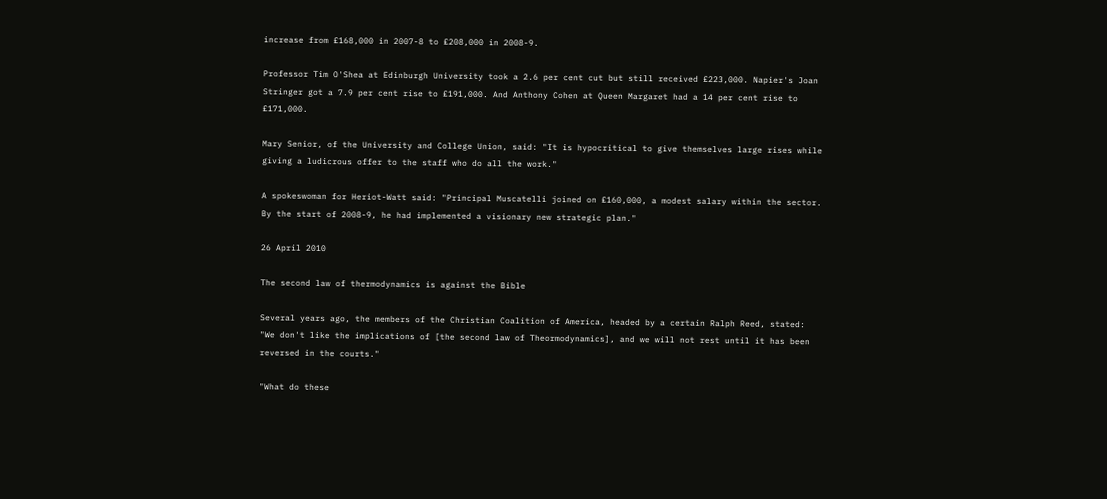increase from £168,000 in 2007-8 to £208,000 in 2008-9.

Professor Tim O'Shea at Edinburgh University took a 2.6 per cent cut but still received £223,000. Napier's Joan Stringer got a 7.9 per cent rise to £191,000. And Anthony Cohen at Queen Margaret had a 14 per cent rise to £171,000.

Mary Senior, of the University and College Union, said: "It is hypocritical to give themselves large rises while giving a ludicrous offer to the staff who do all the work."

A spokeswoman for Heriot-Watt said: "Principal Muscatelli joined on £160,000, a modest salary within the sector. By the start of 2008-9, he had implemented a visionary new strategic plan."

26 April 2010

The second law of thermodynamics is against the Bible

Several years ago, the members of the Christian Coalition of America, headed by a certain Ralph Reed, stated:
"We don't like the implications of [the second law of Theormodynamics], and we will not rest until it has been reversed in the courts."

"What do these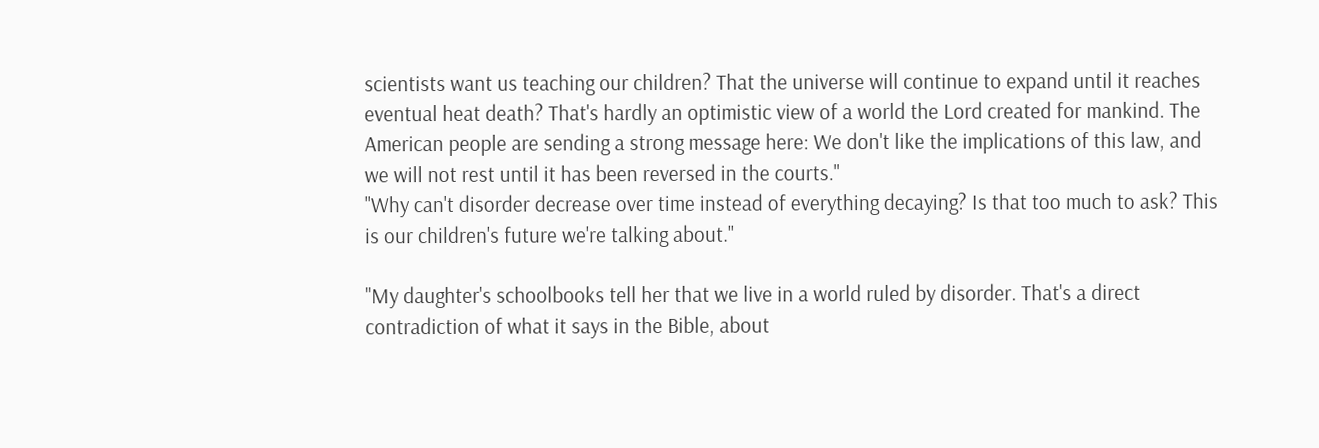scientists want us teaching our children? That the universe will continue to expand until it reaches eventual heat death? That's hardly an optimistic view of a world the Lord created for mankind. The American people are sending a strong message here: We don't like the implications of this law, and we will not rest until it has been reversed in the courts."
"Why can't disorder decrease over time instead of everything decaying? Is that too much to ask? This is our children's future we're talking about."

"My daughter's schoolbooks tell her that we live in a world ruled by disorder. That's a direct contradiction of what it says in the Bible, about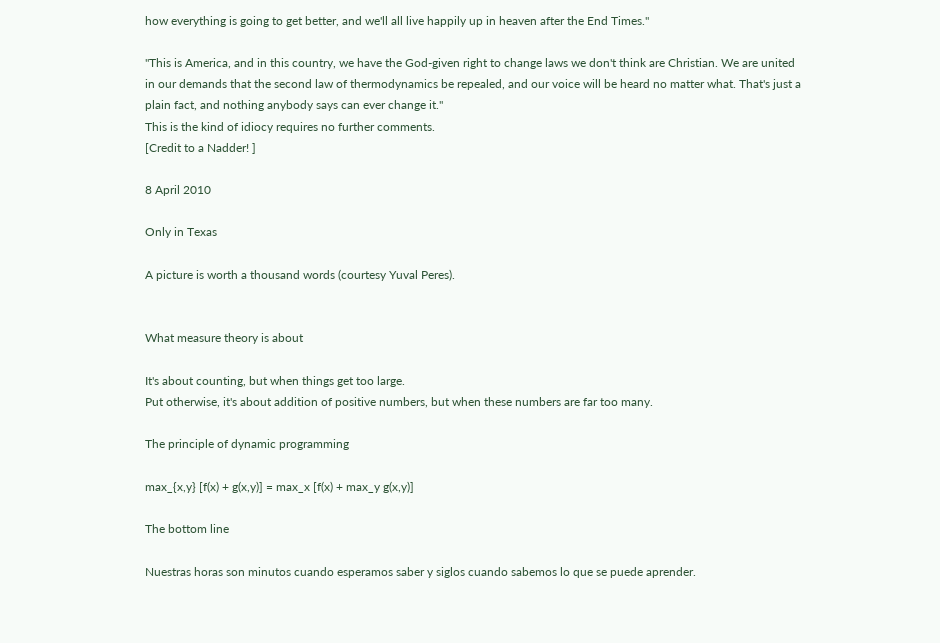how everything is going to get better, and we'll all live happily up in heaven after the End Times."

"This is America, and in this country, we have the God-given right to change laws we don't think are Christian. We are united in our demands that the second law of thermodynamics be repealed, and our voice will be heard no matter what. That's just a plain fact, and nothing anybody says can ever change it."
This is the kind of idiocy requires no further comments.
[Credit to a Nadder! ]

8 April 2010

Only in Texas

A picture is worth a thousand words (courtesy Yuval Peres).


What measure theory is about

It's about counting, but when things get too large.
Put otherwise, it's about addition of positive numbers, but when these numbers are far too many.

The principle of dynamic programming

max_{x,y} [f(x) + g(x,y)] = max_x [f(x) + max_y g(x,y)]

The bottom line

Nuestras horas son minutos cuando esperamos saber y siglos cuando sabemos lo que se puede aprender.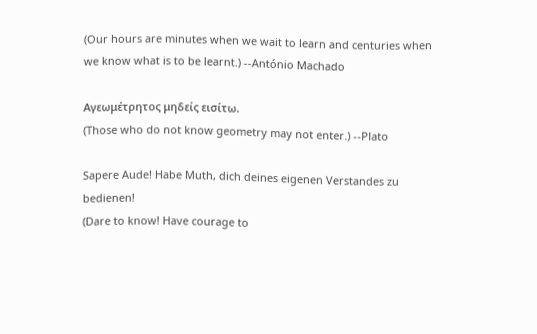(Our hours are minutes when we wait to learn and centuries when we know what is to be learnt.) --António Machado

Αγεωμέτρητος μηδείς εισίτω.
(Those who do not know geometry may not enter.) --Plato

Sapere Aude! Habe Muth, dich deines eigenen Verstandes zu bedienen!
(Dare to know! Have courage to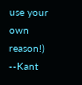use your own reason!) --Kant